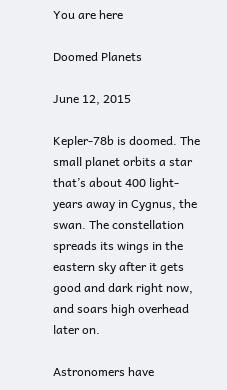You are here

Doomed Planets

June 12, 2015

Kepler-78b is doomed. The small planet orbits a star that’s about 400 light-years away in Cygnus, the swan. The constellation spreads its wings in the eastern sky after it gets good and dark right now, and soars high overhead later on.

Astronomers have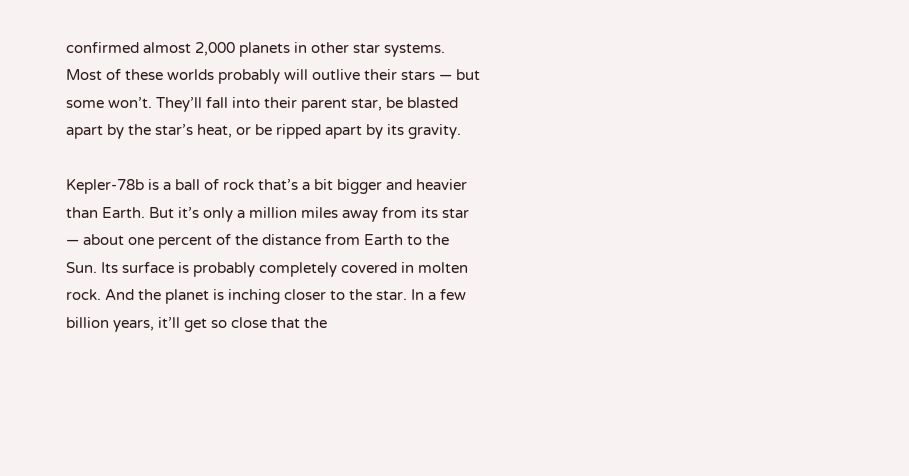confirmed almost 2,000 planets in other star systems. Most of these worlds probably will outlive their stars — but some won’t. They’ll fall into their parent star, be blasted apart by the star’s heat, or be ripped apart by its gravity.

Kepler-78b is a ball of rock that’s a bit bigger and heavier than Earth. But it’s only a million miles away from its star — about one percent of the distance from Earth to the Sun. Its surface is probably completely covered in molten rock. And the planet is inching closer to the star. In a few billion years, it’ll get so close that the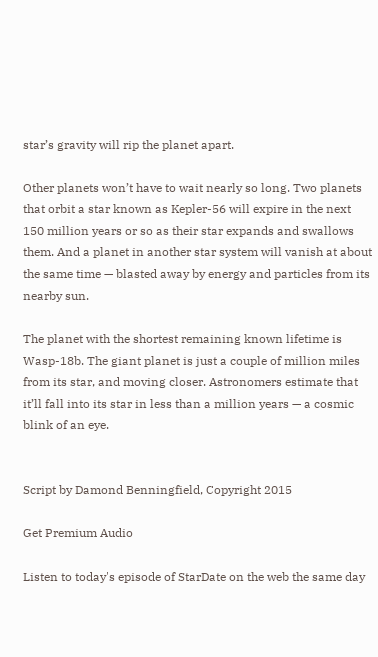star’s gravity will rip the planet apart.

Other planets won’t have to wait nearly so long. Two planets that orbit a star known as Kepler-56 will expire in the next 150 million years or so as their star expands and swallows them. And a planet in another star system will vanish at about the same time — blasted away by energy and particles from its nearby sun.

The planet with the shortest remaining known lifetime is Wasp-18b. The giant planet is just a couple of million miles from its star, and moving closer. Astronomers estimate that it’ll fall into its star in less than a million years — a cosmic blink of an eye.


Script by Damond Benningfield, Copyright 2015

Get Premium Audio

Listen to today's episode of StarDate on the web the same day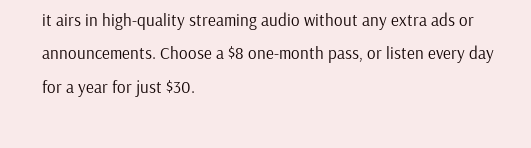it airs in high-quality streaming audio without any extra ads or announcements. Choose a $8 one-month pass, or listen every day for a year for just $30.